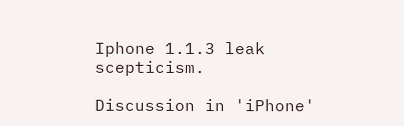Iphone 1.1.3 leak scepticism.

Discussion in 'iPhone'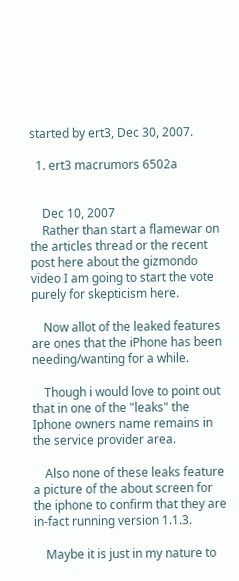started by ert3, Dec 30, 2007.

  1. ert3 macrumors 6502a


    Dec 10, 2007
    Rather than start a flamewar on the articles thread or the recent post here about the gizmondo video I am going to start the vote purely for skepticism here.

    Now allot of the leaked features are ones that the iPhone has been needing/wanting for a while.

    Though i would love to point out that in one of the "leaks" the Iphone owners name remains in the service provider area.

    Also none of these leaks feature a picture of the about screen for the iphone to confirm that they are in-fact running version 1.1.3.

    Maybe it is just in my nature to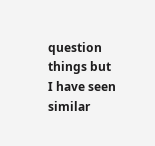question things but I have seen similar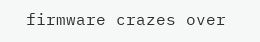firmware crazes over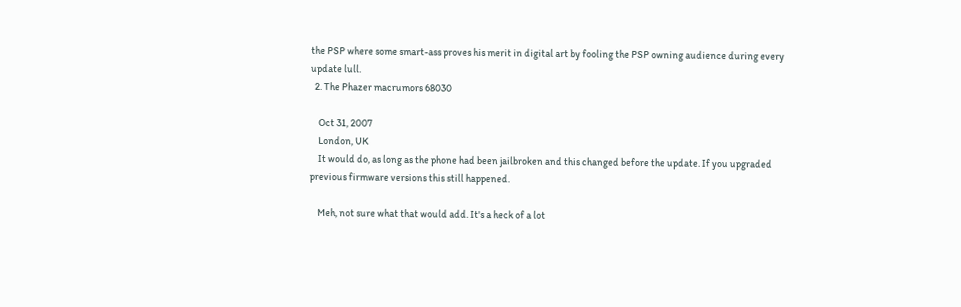the PSP where some smart-ass proves his merit in digital art by fooling the PSP owning audience during every update lull.
  2. The Phazer macrumors 68030

    Oct 31, 2007
    London, UK
    It would do, as long as the phone had been jailbroken and this changed before the update. If you upgraded previous firmware versions this still happened.

    Meh, not sure what that would add. It's a heck of a lot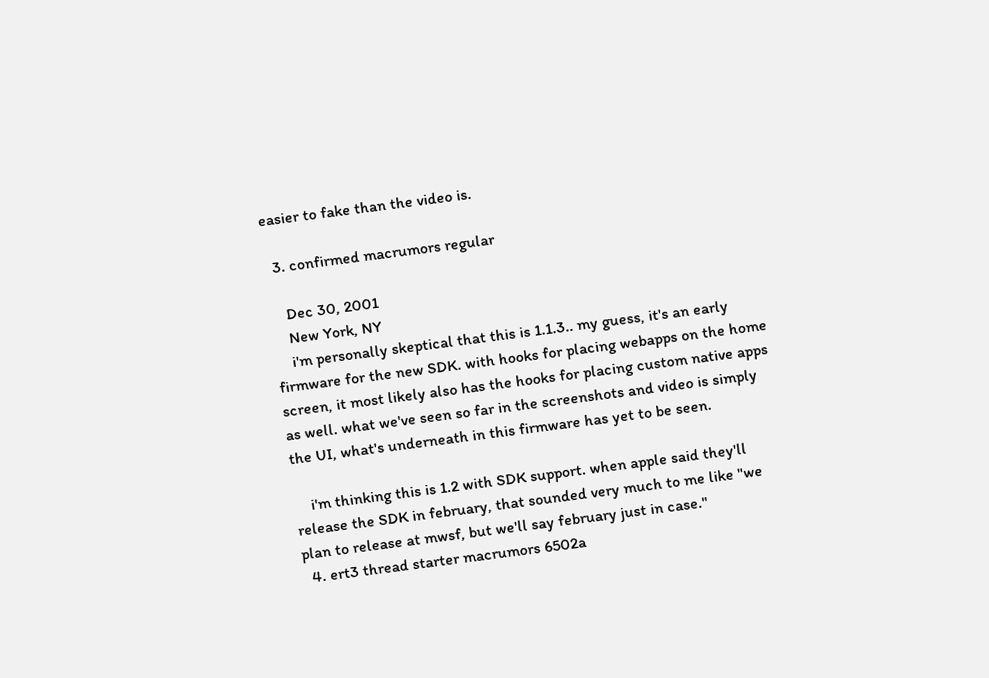easier to fake than the video is.

  3. confirmed macrumors regular

    Dec 30, 2001
    New York, NY
    i'm personally skeptical that this is 1.1.3.. my guess, it's an early firmware for the new SDK. with hooks for placing webapps on the home screen, it most likely also has the hooks for placing custom native apps as well. what we've seen so far in the screenshots and video is simply the UI, what's underneath in this firmware has yet to be seen.

    i'm thinking this is 1.2 with SDK support. when apple said they'll release the SDK in february, that sounded very much to me like "we plan to release at mwsf, but we'll say february just in case."
  4. ert3 thread starter macrumors 6502a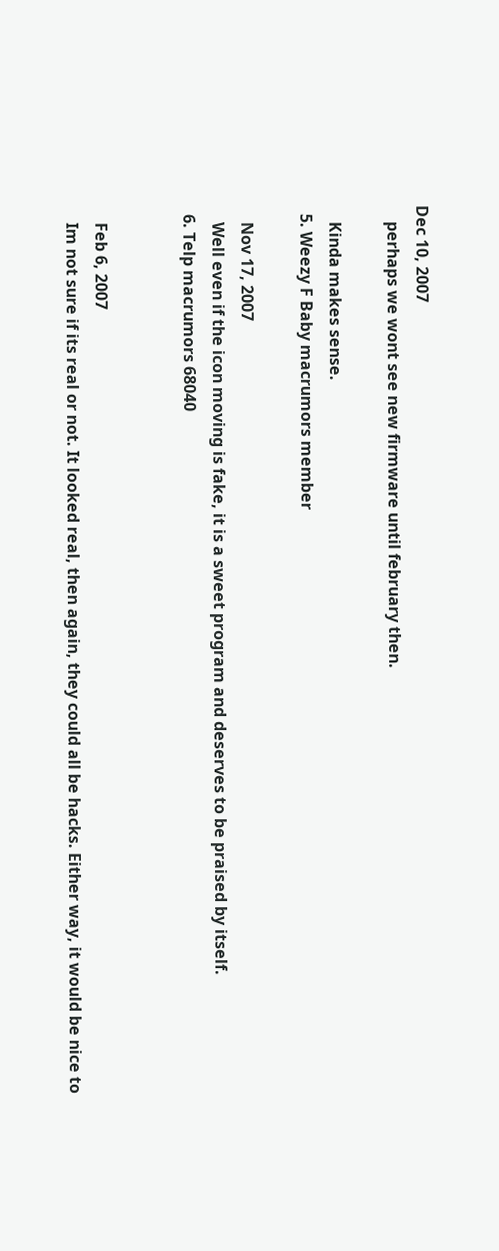Dec 10, 2007
    perhaps we wont see new firmware until february then.

    Kinda makes sense.
  5. Weezy F Baby macrumors member

    Nov 17, 2007
    Well even if the icon moving is fake, it is a sweet program and deserves to be praised by itself.
  6. Telp macrumors 68040


    Feb 6, 2007
    Im not sure if its real or not. It looked real, then again, they could all be hacks. Either way, it would be nice to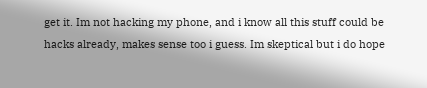get it. Im not hacking my phone, and i know all this stuff could be hacks already, makes sense too i guess. Im skeptical but i do hope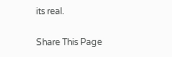its real.

Share This Page